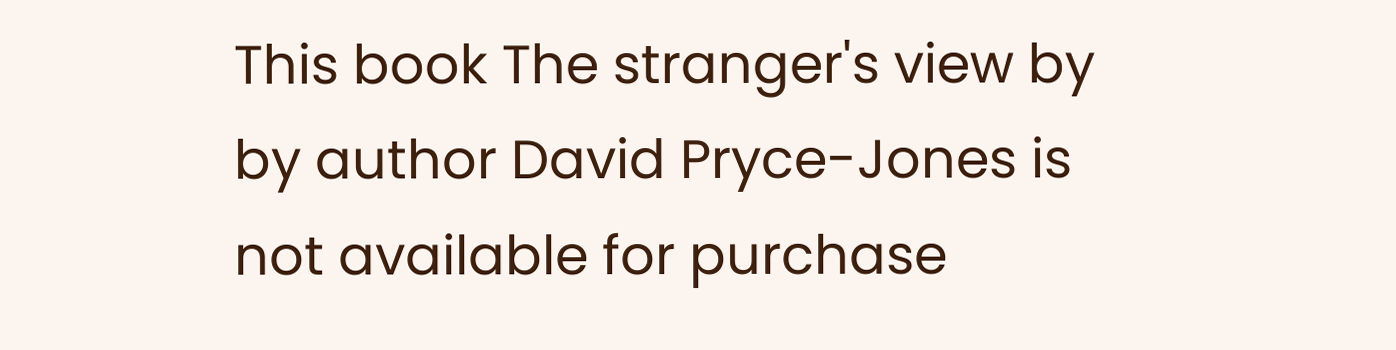This book The stranger's view by by author David Pryce-Jones is not available for purchase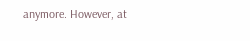anymore. However, at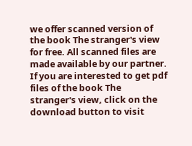we offer scanned version of the book The stranger's view for free. All scanned files are made available by our partner. If you are interested to get pdf files of the book The stranger's view, click on the download button to visit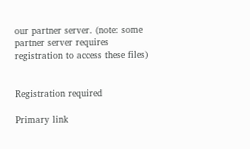our partner server. (note: some partner server requires registration to access these files)


Registration required

Primary link